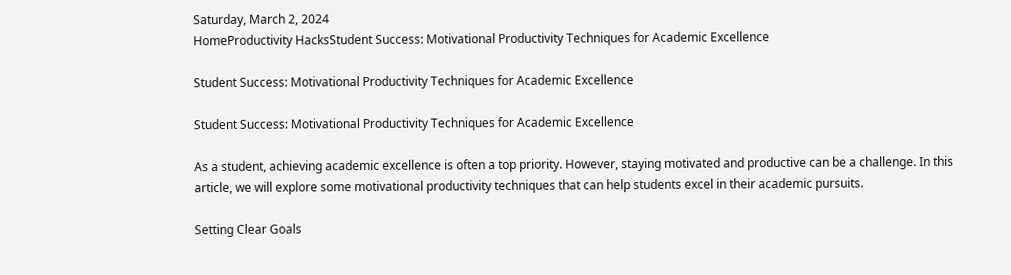Saturday, March 2, 2024
HomeProductivity HacksStudent Success: Motivational Productivity Techniques for Academic Excellence

Student Success: Motivational Productivity Techniques for Academic Excellence

Student Success: Motivational Productivity Techniques for Academic Excellence

As a student, achieving academic excellence is often a top priority. However, staying motivated and productive can be a challenge. In this article, we will explore some motivational productivity techniques that can help students excel in their academic pursuits.

Setting Clear Goals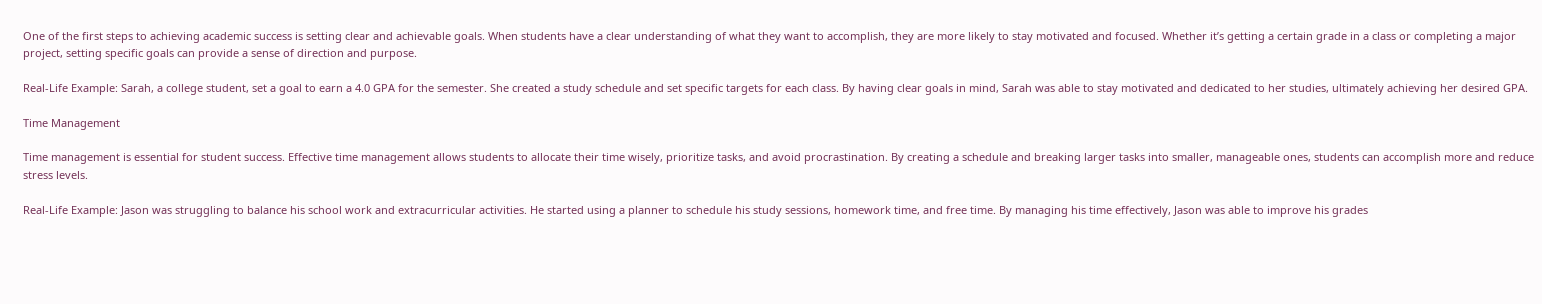One of the first steps to achieving academic success is setting clear and achievable goals. When students have a clear understanding of what they want to accomplish, they are more likely to stay motivated and focused. Whether it’s getting a certain grade in a class or completing a major project, setting specific goals can provide a sense of direction and purpose.

Real-Life Example: Sarah, a college student, set a goal to earn a 4.0 GPA for the semester. She created a study schedule and set specific targets for each class. By having clear goals in mind, Sarah was able to stay motivated and dedicated to her studies, ultimately achieving her desired GPA.

Time Management

Time management is essential for student success. Effective time management allows students to allocate their time wisely, prioritize tasks, and avoid procrastination. By creating a schedule and breaking larger tasks into smaller, manageable ones, students can accomplish more and reduce stress levels.

Real-Life Example: Jason was struggling to balance his school work and extracurricular activities. He started using a planner to schedule his study sessions, homework time, and free time. By managing his time effectively, Jason was able to improve his grades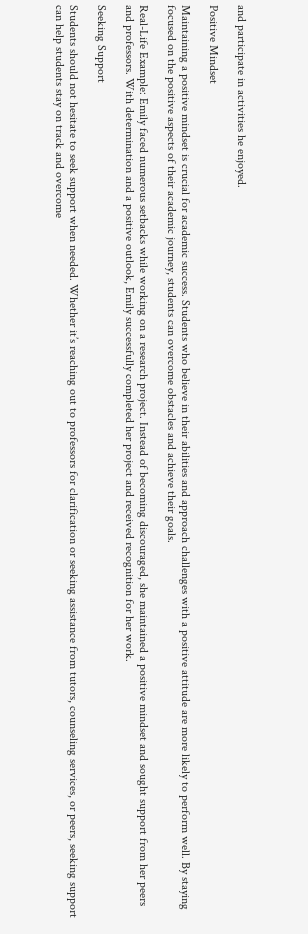and participate in activities he enjoyed.

Positive Mindset

Maintaining a positive mindset is crucial for academic success. Students who believe in their abilities and approach challenges with a positive attitude are more likely to perform well. By staying focused on the positive aspects of their academic journey, students can overcome obstacles and achieve their goals.

Real-Life Example: Emily faced numerous setbacks while working on a research project. Instead of becoming discouraged, she maintained a positive mindset and sought support from her peers and professors. With determination and a positive outlook, Emily successfully completed her project and received recognition for her work.

Seeking Support

Students should not hesitate to seek support when needed. Whether it’s reaching out to professors for clarification or seeking assistance from tutors, counseling services, or peers, seeking support can help students stay on track and overcome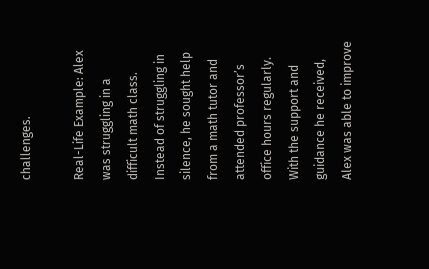challenges.

Real-Life Example: Alex was struggling in a difficult math class. Instead of struggling in silence, he sought help from a math tutor and attended professor’s office hours regularly. With the support and guidance he received, Alex was able to improve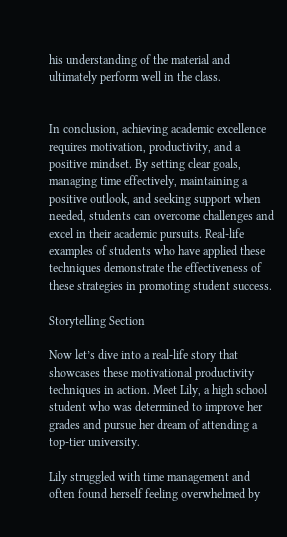his understanding of the material and ultimately perform well in the class.


In conclusion, achieving academic excellence requires motivation, productivity, and a positive mindset. By setting clear goals, managing time effectively, maintaining a positive outlook, and seeking support when needed, students can overcome challenges and excel in their academic pursuits. Real-life examples of students who have applied these techniques demonstrate the effectiveness of these strategies in promoting student success.

Storytelling Section

Now let’s dive into a real-life story that showcases these motivational productivity techniques in action. Meet Lily, a high school student who was determined to improve her grades and pursue her dream of attending a top-tier university.

Lily struggled with time management and often found herself feeling overwhelmed by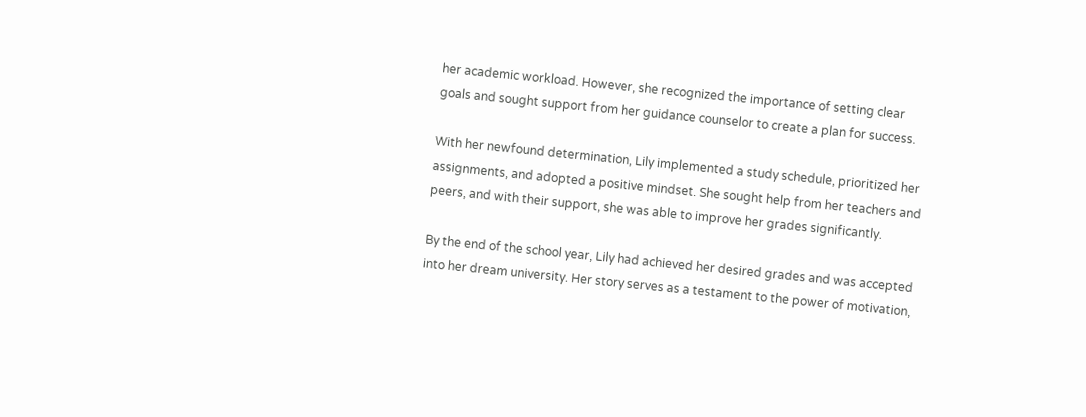her academic workload. However, she recognized the importance of setting clear goals and sought support from her guidance counselor to create a plan for success.

With her newfound determination, Lily implemented a study schedule, prioritized her assignments, and adopted a positive mindset. She sought help from her teachers and peers, and with their support, she was able to improve her grades significantly.

By the end of the school year, Lily had achieved her desired grades and was accepted into her dream university. Her story serves as a testament to the power of motivation,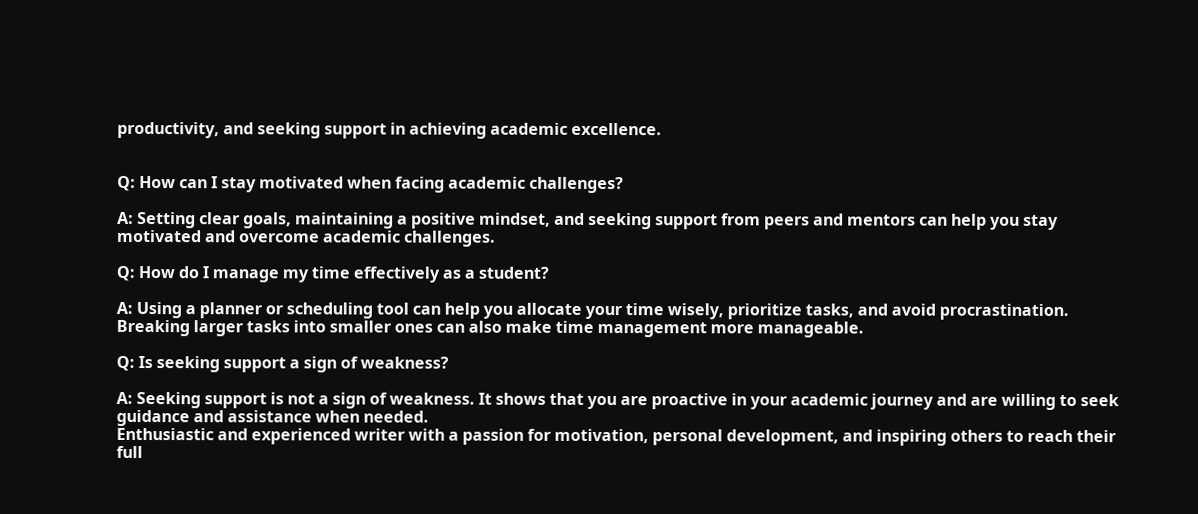productivity, and seeking support in achieving academic excellence.


Q: How can I stay motivated when facing academic challenges?

A: Setting clear goals, maintaining a positive mindset, and seeking support from peers and mentors can help you stay motivated and overcome academic challenges.

Q: How do I manage my time effectively as a student?

A: Using a planner or scheduling tool can help you allocate your time wisely, prioritize tasks, and avoid procrastination. Breaking larger tasks into smaller ones can also make time management more manageable.

Q: Is seeking support a sign of weakness?

A: Seeking support is not a sign of weakness. It shows that you are proactive in your academic journey and are willing to seek guidance and assistance when needed.
Enthusiastic and experienced writer with a passion for motivation, personal development, and inspiring others to reach their full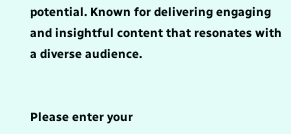potential. Known for delivering engaging and insightful content that resonates with a diverse audience.


Please enter your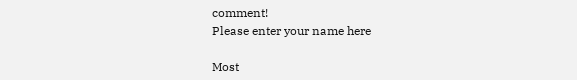comment!
Please enter your name here

Most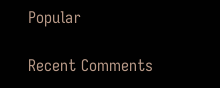Popular

Recent Comments